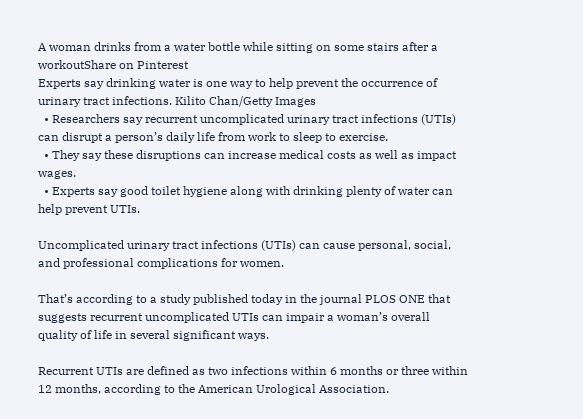A woman drinks from a water bottle while sitting on some stairs after a workoutShare on Pinterest
Experts say drinking water is one way to help prevent the occurrence of urinary tract infections. Kilito Chan/Getty Images
  • Researchers say recurrent uncomplicated urinary tract infections (UTIs) can disrupt a person’s daily life from work to sleep to exercise.
  • They say these disruptions can increase medical costs as well as impact wages.
  • Experts say good toilet hygiene along with drinking plenty of water can help prevent UTIs.

Uncomplicated urinary tract infections (UTIs) can cause personal, social, and professional complications for women.

That’s according to a study published today in the journal PLOS ONE that suggests recurrent uncomplicated UTIs can impair a woman’s overall quality of life in several significant ways.

Recurrent UTIs are defined as two infections within 6 months or three within 12 months, according to the American Urological Association.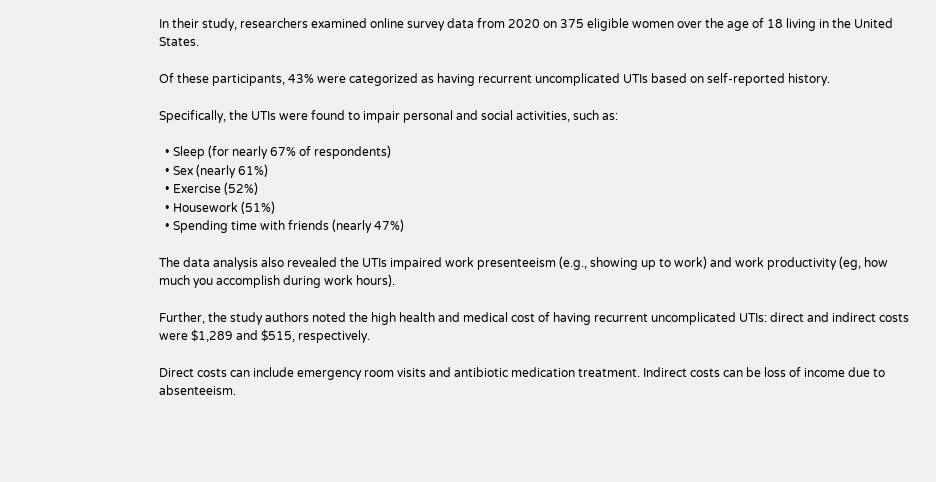In their study, researchers examined online survey data from 2020 on 375 eligible women over the age of 18 living in the United States.

Of these participants, 43% were categorized as having recurrent uncomplicated UTIs based on self-reported history.

Specifically, the UTIs were found to impair personal and social activities, such as:

  • Sleep (for nearly 67% of respondents)
  • Sex (nearly 61%)
  • Exercise (52%)
  • Housework (51%)
  • Spending time with friends (nearly 47%)

The data analysis also revealed the UTIs impaired work presenteeism (e.g., showing up to work) and work productivity (eg, how much you accomplish during work hours).

Further, the study authors noted the high health and medical cost of having recurrent uncomplicated UTIs: direct and indirect costs were $1,289 and $515, respectively.

Direct costs can include emergency room visits and antibiotic medication treatment. Indirect costs can be loss of income due to absenteeism.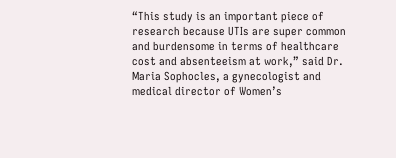“This study is an important piece of research because UTIs are super common and burdensome in terms of healthcare cost and absenteeism at work,” said Dr. Maria Sophocles, a gynecologist and medical director of Women’s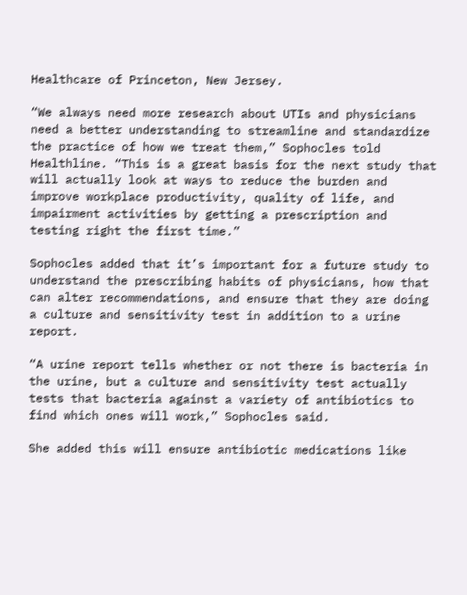Healthcare of Princeton, New Jersey.

“We always need more research about UTIs and physicians need a better understanding to streamline and standardize the practice of how we treat them,” Sophocles told Healthline. “This is a great basis for the next study that will actually look at ways to reduce the burden and improve workplace productivity, quality of life, and impairment activities by getting a prescription and testing right the first time.”

Sophocles added that it’s important for a future study to understand the prescribing habits of physicians, how that can alter recommendations, and ensure that they are doing a culture and sensitivity test in addition to a urine report.

“A urine report tells whether or not there is bacteria in the urine, but a culture and sensitivity test actually tests that bacteria against a variety of antibiotics to find which ones will work,” Sophocles said.

She added this will ensure antibiotic medications like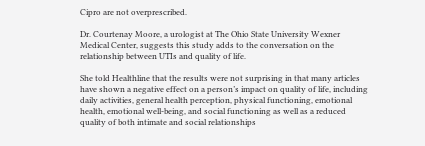Cipro are not overprescribed.

Dr. Courtenay Moore, a urologist at The Ohio State University Wexner Medical Center, suggests this study adds to the conversation on the relationship between UTIs and quality of life.

She told Healthline that the results were not surprising in that many articles have shown a negative effect on a person’s impact on quality of life, including daily activities, general health perception, physical functioning, emotional health, emotional well-being, and social functioning as well as a reduced quality of both intimate and social relationships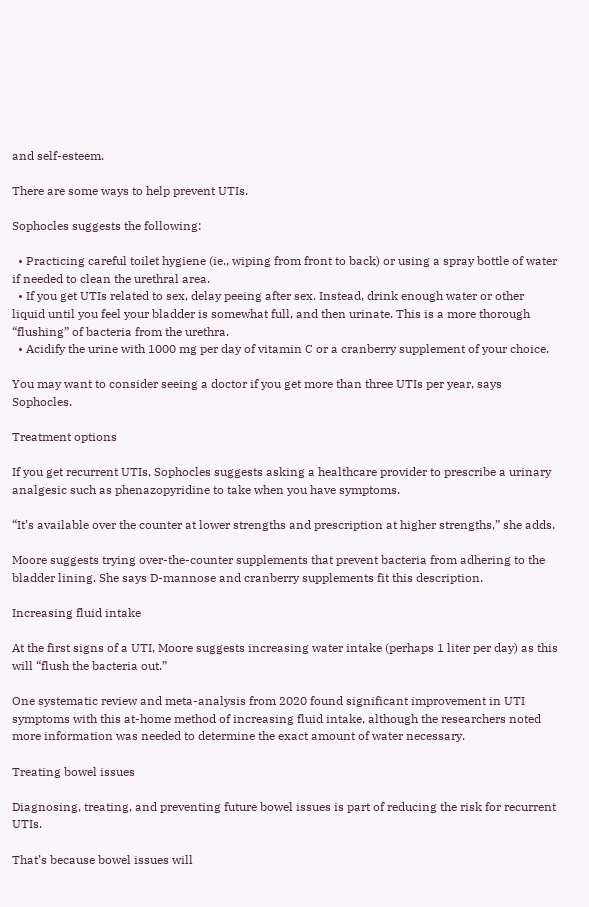and self-esteem.

There are some ways to help prevent UTIs.

Sophocles suggests the following:

  • Practicing careful toilet hygiene (ie., wiping from front to back) or using a spray bottle of water if needed to clean the urethral area.
  • If you get UTIs related to sex, delay peeing after sex. Instead, drink enough water or other liquid until you feel your bladder is somewhat full, and then urinate. This is a more thorough “flushing” of bacteria from the urethra.
  • Acidify the urine with 1000 mg per day of vitamin C or a cranberry supplement of your choice.

You may want to consider seeing a doctor if you get more than three UTIs per year, says Sophocles.

Treatment options

If you get recurrent UTIs, Sophocles suggests asking a healthcare provider to prescribe a urinary analgesic such as phenazopyridine to take when you have symptoms.

“It’s available over the counter at lower strengths and prescription at higher strengths,” she adds.

Moore suggests trying over-the-counter supplements that prevent bacteria from adhering to the bladder lining. She says D-mannose and cranberry supplements fit this description.

Increasing fluid intake

At the first signs of a UTI, Moore suggests increasing water intake (perhaps 1 liter per day) as this will “flush the bacteria out.”

One systematic review and meta-analysis from 2020 found significant improvement in UTI symptoms with this at-home method of increasing fluid intake, although the researchers noted more information was needed to determine the exact amount of water necessary.

Treating bowel issues

Diagnosing, treating, and preventing future bowel issues is part of reducing the risk for recurrent UTIs.

That’s because bowel issues will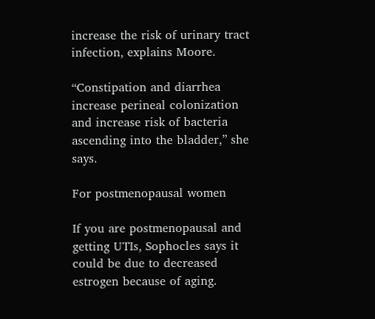increase the risk of urinary tract infection, explains Moore.

“Constipation and diarrhea increase perineal colonization and increase risk of bacteria ascending into the bladder,” she says.

For postmenopausal women

If you are postmenopausal and getting UTIs, Sophocles says it could be due to decreased estrogen because of aging.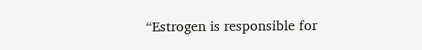“Estrogen is responsible for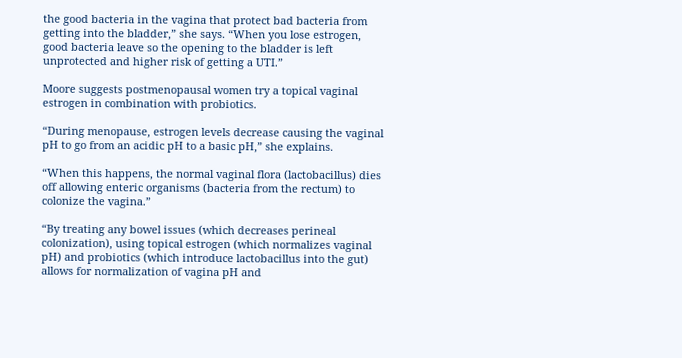the good bacteria in the vagina that protect bad bacteria from getting into the bladder,” she says. “When you lose estrogen, good bacteria leave so the opening to the bladder is left unprotected and higher risk of getting a UTI.”

Moore suggests postmenopausal women try a topical vaginal estrogen in combination with probiotics.

“During menopause, estrogen levels decrease causing the vaginal pH to go from an acidic pH to a basic pH,” she explains.

“When this happens, the normal vaginal flora (lactobacillus) dies off allowing enteric organisms (bacteria from the rectum) to colonize the vagina.”

“By treating any bowel issues (which decreases perineal colonization), using topical estrogen (which normalizes vaginal pH) and probiotics (which introduce lactobacillus into the gut) allows for normalization of vagina pH and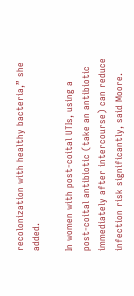recolonization with healthy bacteria,” she added.

In women with post-coital UTIs, using a post-coital antibiotic (take an antibiotic immediately after intercourse) can reduce infection risk significantly, said Moore.